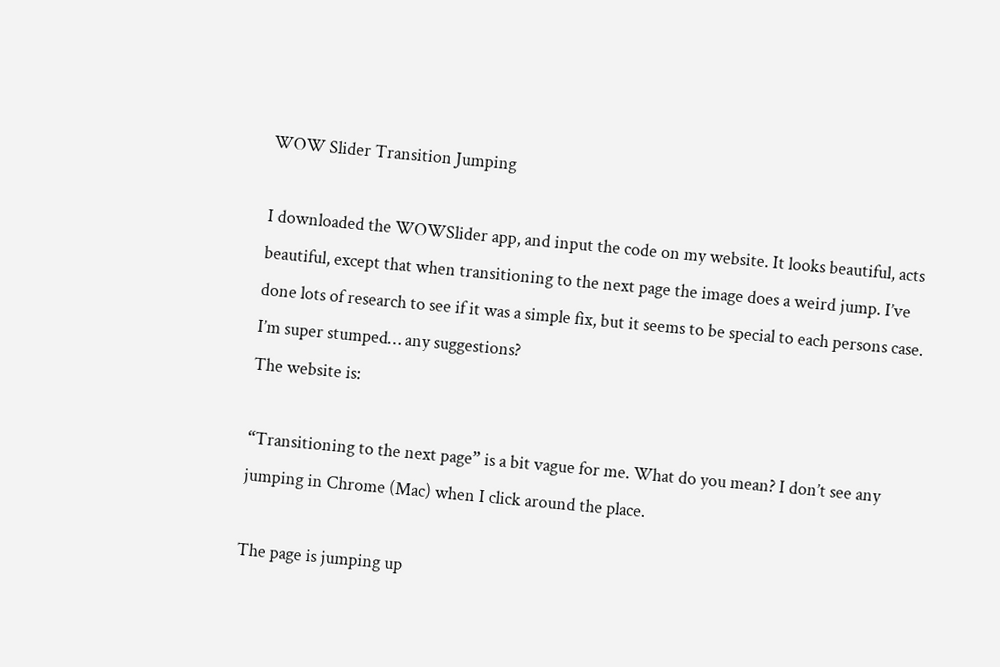WOW Slider Transition Jumping

I downloaded the WOWSlider app, and input the code on my website. It looks beautiful, acts beautiful, except that when transitioning to the next page the image does a weird jump. I’ve done lots of research to see if it was a simple fix, but it seems to be special to each persons case. I’m super stumped… any suggestions?
The website is:

“Transitioning to the next page” is a bit vague for me. What do you mean? I don’t see any jumping in Chrome (Mac) when I click around the place.

The page is jumping up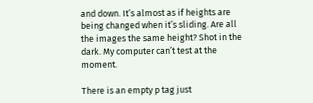and down. It’s almost as if heights are being changed when it’s sliding. Are all the images the same height? Shot in the dark. My computer can’t test at the moment.

There is an empty p tag just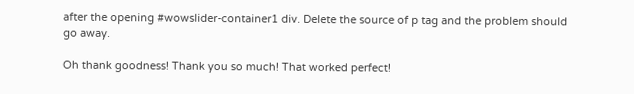after the opening #wowslider-container1 div. Delete the source of p tag and the problem should go away.

Oh thank goodness! Thank you so much! That worked perfect!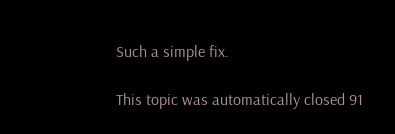Such a simple fix.

This topic was automatically closed 91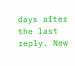days after the last reply. New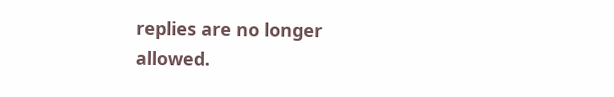replies are no longer allowed.